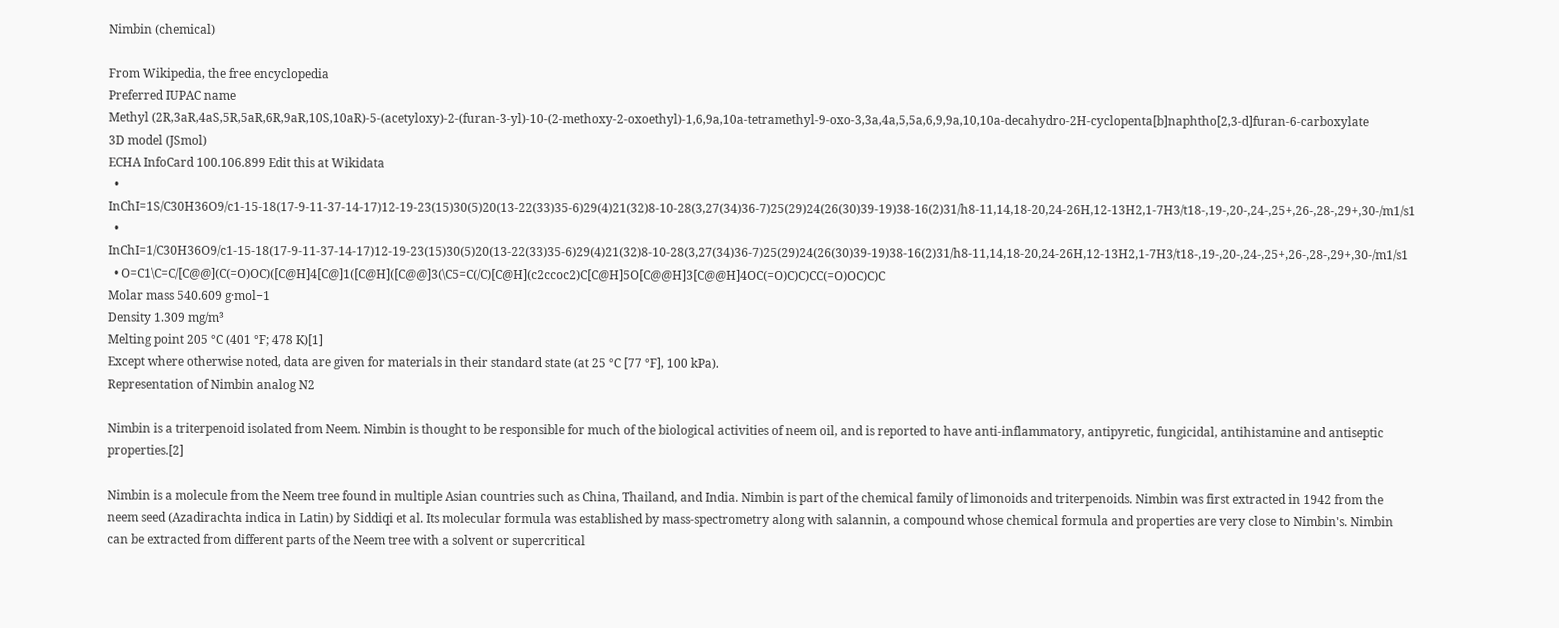Nimbin (chemical)

From Wikipedia, the free encyclopedia
Preferred IUPAC name
Methyl (2R,3aR,4aS,5R,5aR,6R,9aR,10S,10aR)-5-(acetyloxy)-2-(furan-3-yl)-10-(2-methoxy-2-oxoethyl)-1,6,9a,10a-tetramethyl-9-oxo-3,3a,4a,5,5a,6,9,9a,10,10a-decahydro-2H-cyclopenta[b]naphtho[2,3-d]furan-6-carboxylate
3D model (JSmol)
ECHA InfoCard 100.106.899 Edit this at Wikidata
  • InChI=1S/C30H36O9/c1-15-18(17-9-11-37-14-17)12-19-23(15)30(5)20(13-22(33)35-6)29(4)21(32)8-10-28(3,27(34)36-7)25(29)24(26(30)39-19)38-16(2)31/h8-11,14,18-20,24-26H,12-13H2,1-7H3/t18-,19-,20-,24-,25+,26-,28-,29+,30-/m1/s1
  • InChI=1/C30H36O9/c1-15-18(17-9-11-37-14-17)12-19-23(15)30(5)20(13-22(33)35-6)29(4)21(32)8-10-28(3,27(34)36-7)25(29)24(26(30)39-19)38-16(2)31/h8-11,14,18-20,24-26H,12-13H2,1-7H3/t18-,19-,20-,24-,25+,26-,28-,29+,30-/m1/s1
  • O=C1\C=C/[C@@](C(=O)OC)([C@H]4[C@]1([C@H]([C@@]3(\C5=C(/C)[C@H](c2ccoc2)C[C@H]5O[C@@H]3[C@@H]4OC(=O)C)C)CC(=O)OC)C)C
Molar mass 540.609 g·mol−1
Density 1.309 mg/m³
Melting point 205 °C (401 °F; 478 K)[1]
Except where otherwise noted, data are given for materials in their standard state (at 25 °C [77 °F], 100 kPa).
Representation of Nimbin analog N2

Nimbin is a triterpenoid isolated from Neem. Nimbin is thought to be responsible for much of the biological activities of neem oil, and is reported to have anti-inflammatory, antipyretic, fungicidal, antihistamine and antiseptic properties.[2]

Nimbin is a molecule from the Neem tree found in multiple Asian countries such as China, Thailand, and India. Nimbin is part of the chemical family of limonoids and triterpenoids. Nimbin was first extracted in 1942 from the neem seed (Azadirachta indica in Latin) by Siddiqi et al. Its molecular formula was established by mass-spectrometry along with salannin, a compound whose chemical formula and properties are very close to Nimbin's. Nimbin can be extracted from different parts of the Neem tree with a solvent or supercritical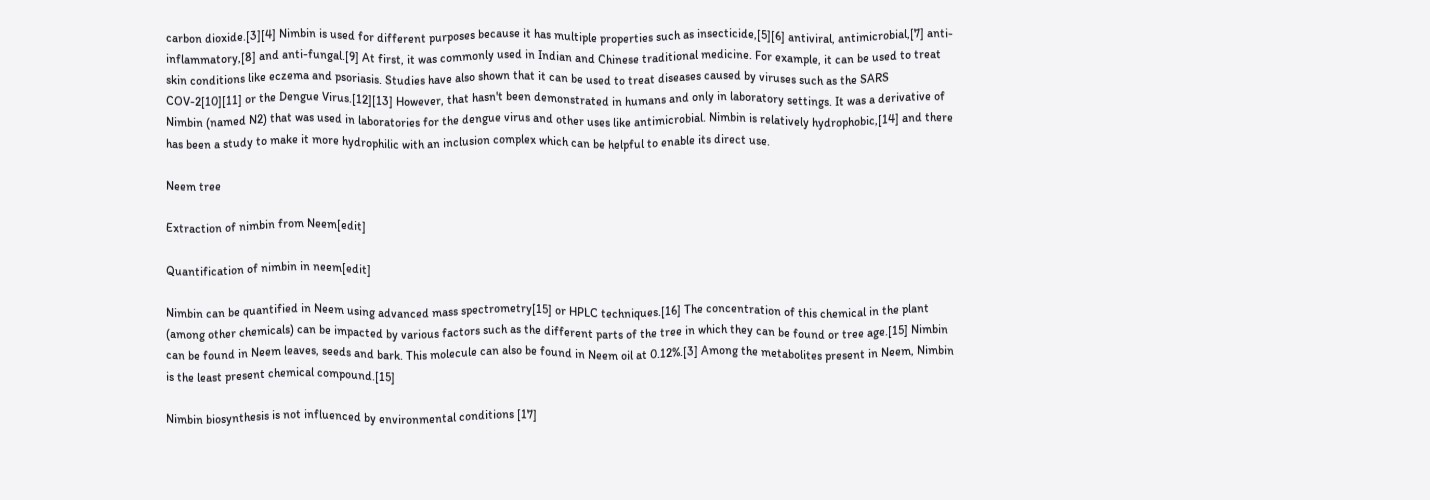carbon dioxide.[3][4] Nimbin is used for different purposes because it has multiple properties such as insecticide,[5][6] antiviral, antimicrobial,[7] anti-inflammatory,[8] and anti-fungal.[9] At first, it was commonly used in Indian and Chinese traditional medicine. For example, it can be used to treat skin conditions like eczema and psoriasis. Studies have also shown that it can be used to treat diseases caused by viruses such as the SARS COV-2[10][11] or the Dengue Virus.[12][13] However, that hasn't been demonstrated in humans and only in laboratory settings. It was a derivative of Nimbin (named N2) that was used in laboratories for the dengue virus and other uses like antimicrobial. Nimbin is relatively hydrophobic,[14] and there has been a study to make it more hydrophilic with an inclusion complex which can be helpful to enable its direct use.

Neem tree

Extraction of nimbin from Neem[edit]

Quantification of nimbin in neem[edit]

Nimbin can be quantified in Neem using advanced mass spectrometry[15] or HPLC techniques.[16] The concentration of this chemical in the plant (among other chemicals) can be impacted by various factors such as the different parts of the tree in which they can be found or tree age.[15] Nimbin can be found in Neem leaves, seeds and bark. This molecule can also be found in Neem oil at 0.12%.[3] Among the metabolites present in Neem, Nimbin is the least present chemical compound.[15]

Nimbin biosynthesis is not influenced by environmental conditions [17]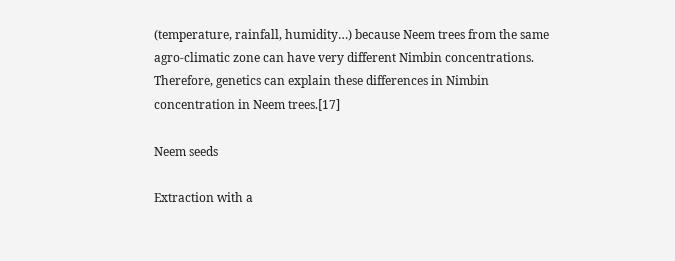(temperature, rainfall, humidity…) because Neem trees from the same agro-climatic zone can have very different Nimbin concentrations. Therefore, genetics can explain these differences in Nimbin concentration in Neem trees.[17]

Neem seeds

Extraction with a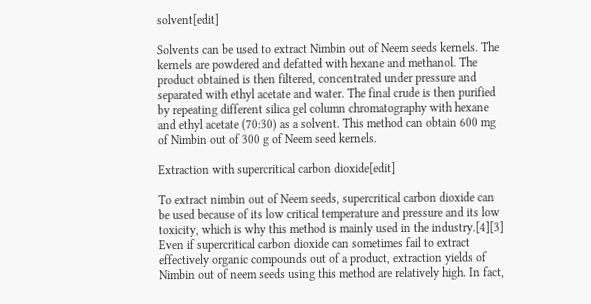solvent[edit]

Solvents can be used to extract Nimbin out of Neem seeds kernels. The kernels are powdered and defatted with hexane and methanol. The product obtained is then filtered, concentrated under pressure and separated with ethyl acetate and water. The final crude is then purified by repeating different silica gel column chromatography with hexane and ethyl acetate (70:30) as a solvent. This method can obtain 600 mg of Nimbin out of 300 g of Neem seed kernels.

Extraction with supercritical carbon dioxide[edit]

To extract nimbin out of Neem seeds, supercritical carbon dioxide can be used because of its low critical temperature and pressure and its low toxicity, which is why this method is mainly used in the industry.[4][3] Even if supercritical carbon dioxide can sometimes fail to extract effectively organic compounds out of a product, extraction yields of Nimbin out of neem seeds using this method are relatively high. In fact,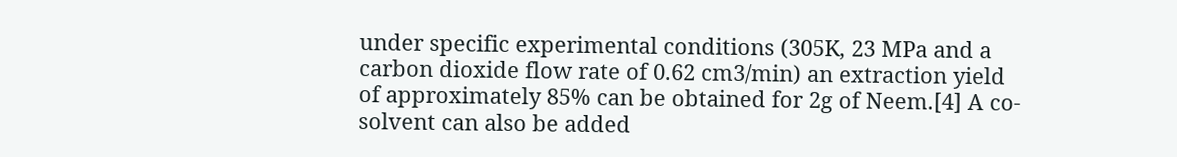under specific experimental conditions (305K, 23 MPa and a carbon dioxide flow rate of 0.62 cm3/min) an extraction yield of approximately 85% can be obtained for 2g of Neem.[4] A co-solvent can also be added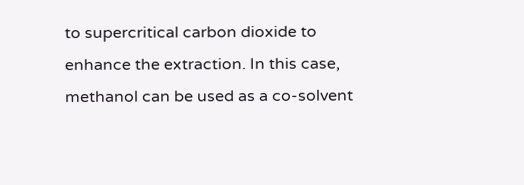to supercritical carbon dioxide to enhance the extraction. In this case, methanol can be used as a co-solvent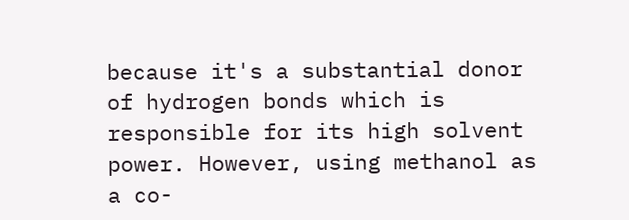because it's a substantial donor of hydrogen bonds which is responsible for its high solvent power. However, using methanol as a co-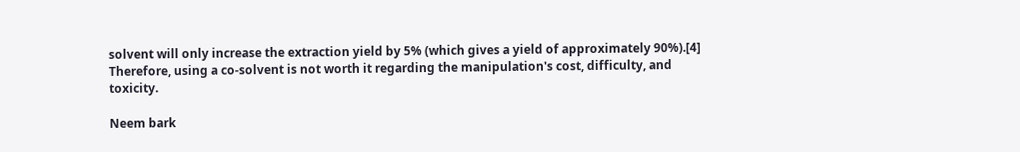solvent will only increase the extraction yield by 5% (which gives a yield of approximately 90%).[4] Therefore, using a co-solvent is not worth it regarding the manipulation's cost, difficulty, and toxicity.

Neem bark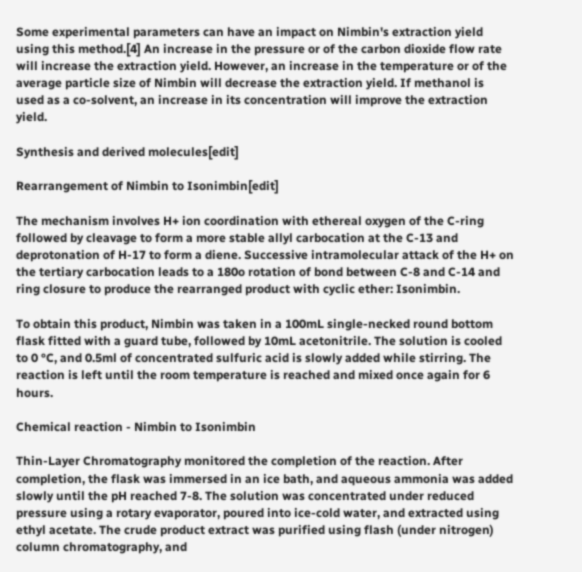Some experimental parameters can have an impact on Nimbin's extraction yield using this method.[4] An increase in the pressure or of the carbon dioxide flow rate will increase the extraction yield. However, an increase in the temperature or of the average particle size of Nimbin will decrease the extraction yield. If methanol is used as a co-solvent, an increase in its concentration will improve the extraction yield.

Synthesis and derived molecules[edit]

Rearrangement of Nimbin to Isonimbin[edit]

The mechanism involves H+ ion coordination with ethereal oxygen of the C-ring followed by cleavage to form a more stable allyl carbocation at the C-13 and deprotonation of H-17 to form a diene. Successive intramolecular attack of the H+ on the tertiary carbocation leads to a 180o rotation of bond between C-8 and C-14 and ring closure to produce the rearranged product with cyclic ether: Isonimbin.

To obtain this product, Nimbin was taken in a 100mL single-necked round bottom flask fitted with a guard tube, followed by 10mL acetonitrile. The solution is cooled to 0 °C, and 0.5ml of concentrated sulfuric acid is slowly added while stirring. The reaction is left until the room temperature is reached and mixed once again for 6 hours.

Chemical reaction - Nimbin to Isonimbin

Thin-Layer Chromatography monitored the completion of the reaction. After completion, the flask was immersed in an ice bath, and aqueous ammonia was added slowly until the pH reached 7-8. The solution was concentrated under reduced pressure using a rotary evaporator, poured into ice-cold water, and extracted using ethyl acetate. The crude product extract was purified using flash (under nitrogen) column chromatography, and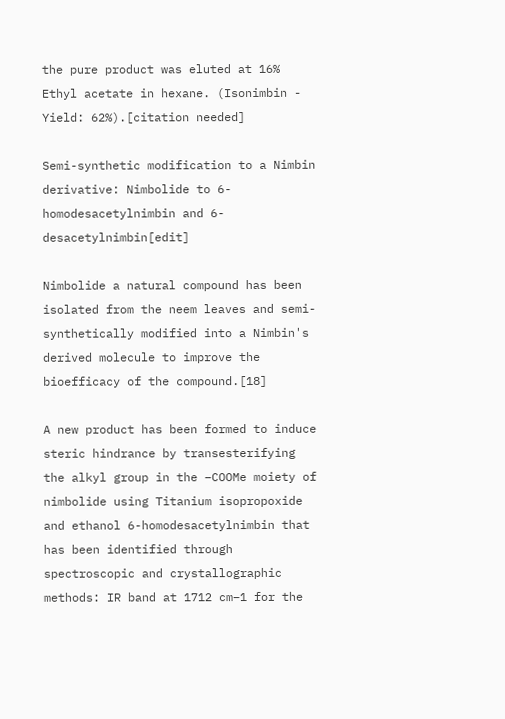the pure product was eluted at 16% Ethyl acetate in hexane. (Isonimbin - Yield: 62%).[citation needed]

Semi-synthetic modification to a Nimbin derivative: Nimbolide to 6-homodesacetylnimbin and 6-desacetylnimbin[edit]

Nimbolide a natural compound has been isolated from the neem leaves and semi-synthetically modified into a Nimbin's derived molecule to improve the bioefficacy of the compound.[18]

A new product has been formed to induce steric hindrance by transesterifying the alkyl group in the –COOMe moiety of nimbolide using Titanium isopropoxide and ethanol 6-homodesacetylnimbin that has been identified through spectroscopic and crystallographic methods: IR band at 1712 cm−1 for the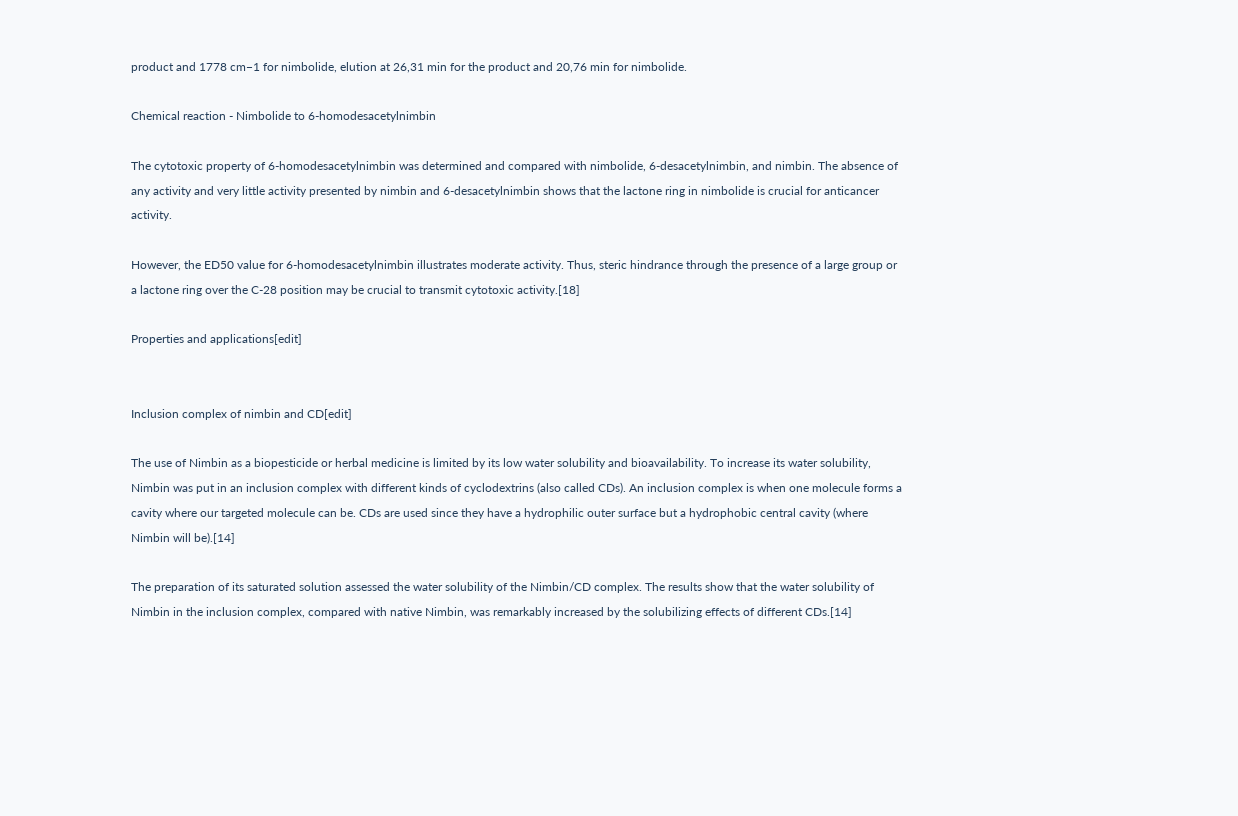product and 1778 cm−1 for nimbolide, elution at 26,31 min for the product and 20,76 min for nimbolide.

Chemical reaction - Nimbolide to 6-homodesacetylnimbin

The cytotoxic property of 6-homodesacetylnimbin was determined and compared with nimbolide, 6-desacetylnimbin, and nimbin. The absence of any activity and very little activity presented by nimbin and 6-desacetylnimbin shows that the lactone ring in nimbolide is crucial for anticancer activity.

However, the ED50 value for 6-homodesacetylnimbin illustrates moderate activity. Thus, steric hindrance through the presence of a large group or a lactone ring over the C-28 position may be crucial to transmit cytotoxic activity.[18]

Properties and applications[edit]


Inclusion complex of nimbin and CD[edit]

The use of Nimbin as a biopesticide or herbal medicine is limited by its low water solubility and bioavailability. To increase its water solubility, Nimbin was put in an inclusion complex with different kinds of cyclodextrins (also called CDs). An inclusion complex is when one molecule forms a cavity where our targeted molecule can be. CDs are used since they have a hydrophilic outer surface but a hydrophobic central cavity (where Nimbin will be).[14]

The preparation of its saturated solution assessed the water solubility of the Nimbin/CD complex. The results show that the water solubility of Nimbin in the inclusion complex, compared with native Nimbin, was remarkably increased by the solubilizing effects of different CDs.[14]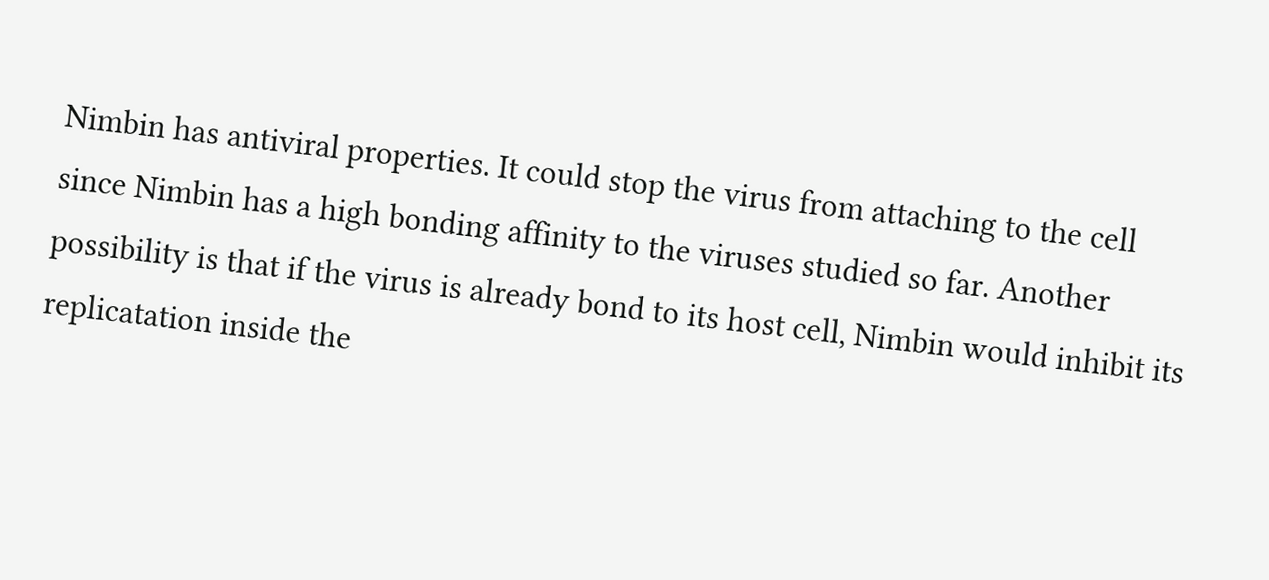Nimbin has antiviral properties. It could stop the virus from attaching to the cell since Nimbin has a high bonding affinity to the viruses studied so far. Another possibility is that if the virus is already bond to its host cell, Nimbin would inhibit its replicatation inside the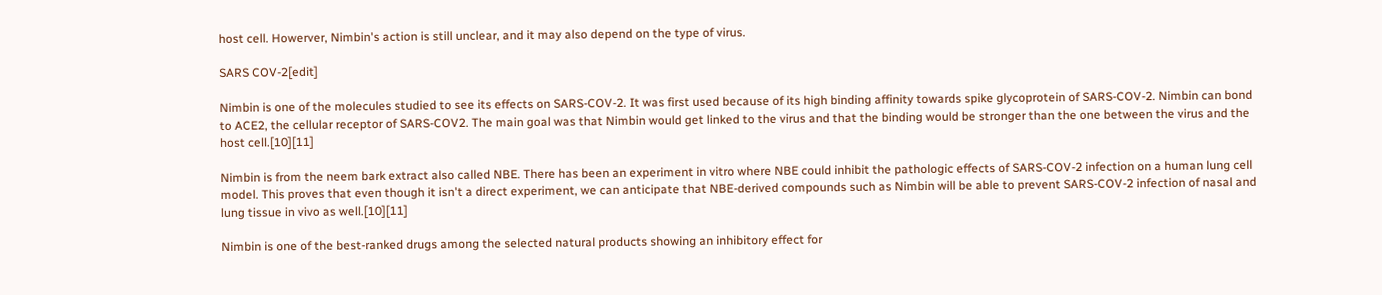host cell. Howerver, Nimbin's action is still unclear, and it may also depend on the type of virus.

SARS COV-2[edit]

Nimbin is one of the molecules studied to see its effects on SARS-COV-2. It was first used because of its high binding affinity towards spike glycoprotein of SARS-COV-2. Nimbin can bond to ACE2, the cellular receptor of SARS-COV2. The main goal was that Nimbin would get linked to the virus and that the binding would be stronger than the one between the virus and the host cell.[10][11]

Nimbin is from the neem bark extract also called NBE. There has been an experiment in vitro where NBE could inhibit the pathologic effects of SARS-COV-2 infection on a human lung cell model. This proves that even though it isn't a direct experiment, we can anticipate that NBE-derived compounds such as Nimbin will be able to prevent SARS-COV-2 infection of nasal and lung tissue in vivo as well.[10][11]

Nimbin is one of the best-ranked drugs among the selected natural products showing an inhibitory effect for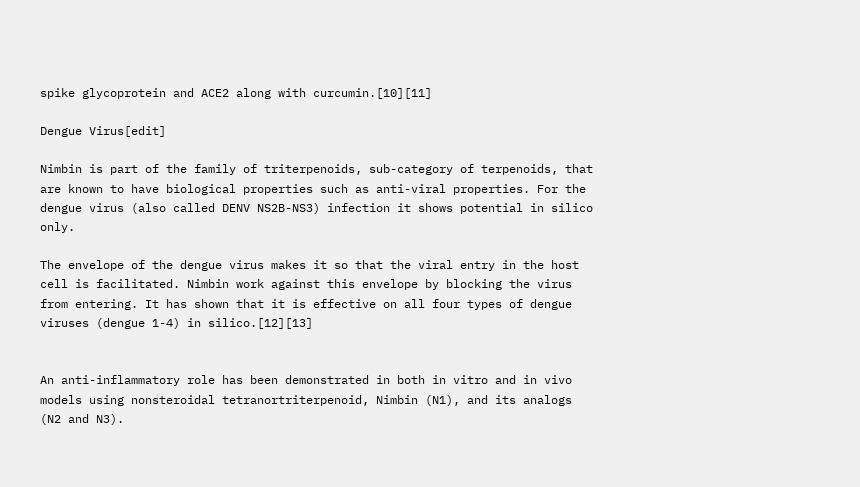spike glycoprotein and ACE2 along with curcumin.[10][11]

Dengue Virus[edit]

Nimbin is part of the family of triterpenoids, sub-category of terpenoids, that are known to have biological properties such as anti-viral properties. For the dengue virus (also called DENV NS2B-NS3) infection it shows potential in silico only.

The envelope of the dengue virus makes it so that the viral entry in the host cell is facilitated. Nimbin work against this envelope by blocking the virus from entering. It has shown that it is effective on all four types of dengue viruses (dengue 1-4) in silico.[12][13]


An anti-inflammatory role has been demonstrated in both in vitro and in vivo models using nonsteroidal tetranortriterpenoid, Nimbin (N1), and its analogs (N2 and N3).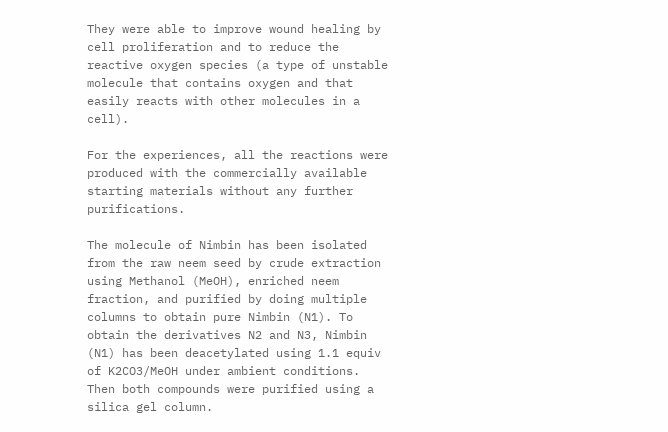They were able to improve wound healing by cell proliferation and to reduce the reactive oxygen species (a type of unstable molecule that contains oxygen and that easily reacts with other molecules in a cell).

For the experiences, all the reactions were produced with the commercially available starting materials without any further purifications.

The molecule of Nimbin has been isolated from the raw neem seed by crude extraction using Methanol (MeOH), enriched neem fraction, and purified by doing multiple columns to obtain pure Nimbin (N1). To obtain the derivatives N2 and N3, Nimbin (N1) has been deacetylated using 1.1 equiv of K2CO3/MeOH under ambient conditions. Then both compounds were purified using a silica gel column.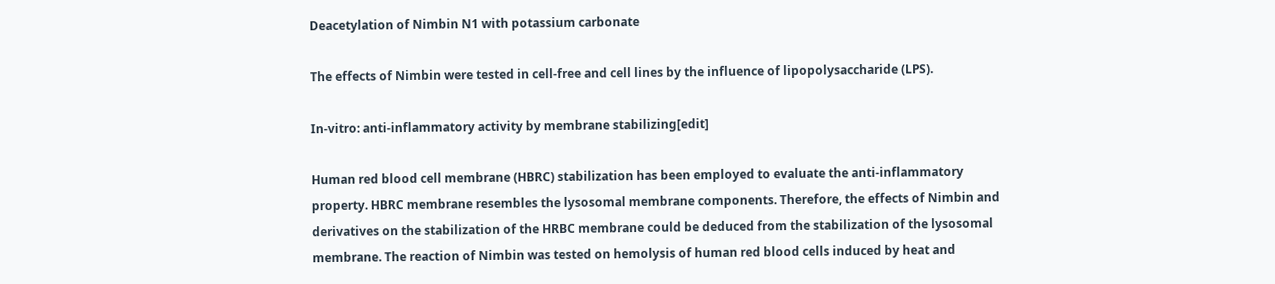Deacetylation of Nimbin N1 with potassium carbonate

The effects of Nimbin were tested in cell-free and cell lines by the influence of lipopolysaccharide (LPS).

In-vitro: anti-inflammatory activity by membrane stabilizing[edit]

Human red blood cell membrane (HBRC) stabilization has been employed to evaluate the anti-inflammatory property. HBRC membrane resembles the lysosomal membrane components. Therefore, the effects of Nimbin and derivatives on the stabilization of the HRBC membrane could be deduced from the stabilization of the lysosomal membrane. The reaction of Nimbin was tested on hemolysis of human red blood cells induced by heat and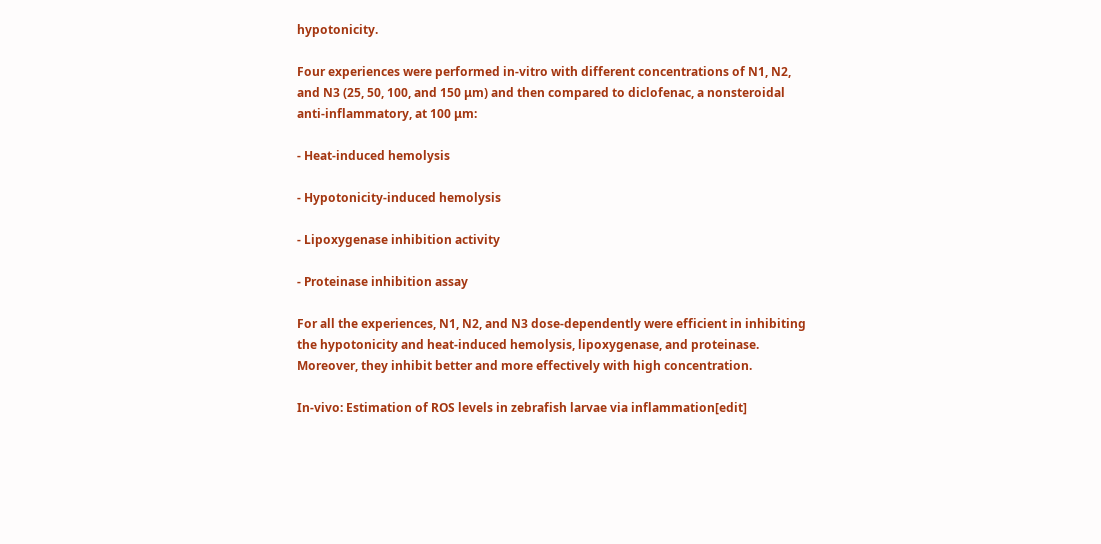hypotonicity.

Four experiences were performed in-vitro with different concentrations of N1, N2, and N3 (25, 50, 100, and 150 μm) and then compared to diclofenac, a nonsteroidal anti-inflammatory, at 100 μm:

- Heat-induced hemolysis

- Hypotonicity-induced hemolysis

- Lipoxygenase inhibition activity

- Proteinase inhibition assay

For all the experiences, N1, N2, and N3 dose-dependently were efficient in inhibiting the hypotonicity and heat-induced hemolysis, lipoxygenase, and proteinase. Moreover, they inhibit better and more effectively with high concentration.

In-vivo: Estimation of ROS levels in zebrafish larvae via inflammation[edit]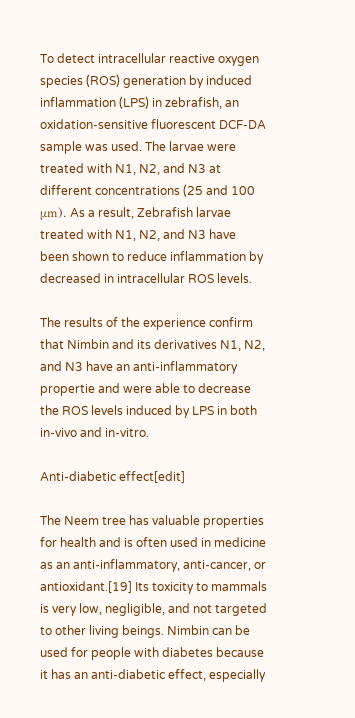To detect intracellular reactive oxygen species (ROS) generation by induced inflammation (LPS) in zebrafish, an oxidation-sensitive fluorescent DCF-DA sample was used. The larvae were treated with N1, N2, and N3 at different concentrations (25 and 100 μm). As a result, Zebrafish larvae treated with N1, N2, and N3 have been shown to reduce inflammation by decreased in intracellular ROS levels.

The results of the experience confirm that Nimbin and its derivatives N1, N2, and N3 have an anti-inflammatory propertie and were able to decrease the ROS levels induced by LPS in both in-vivo and in-vitro.

Anti-diabetic effect[edit]

The Neem tree has valuable properties for health and is often used in medicine as an anti-inflammatory, anti-cancer, or antioxidant.[19] Its toxicity to mammals is very low, negligible, and not targeted to other living beings. Nimbin can be used for people with diabetes because it has an anti-diabetic effect, especially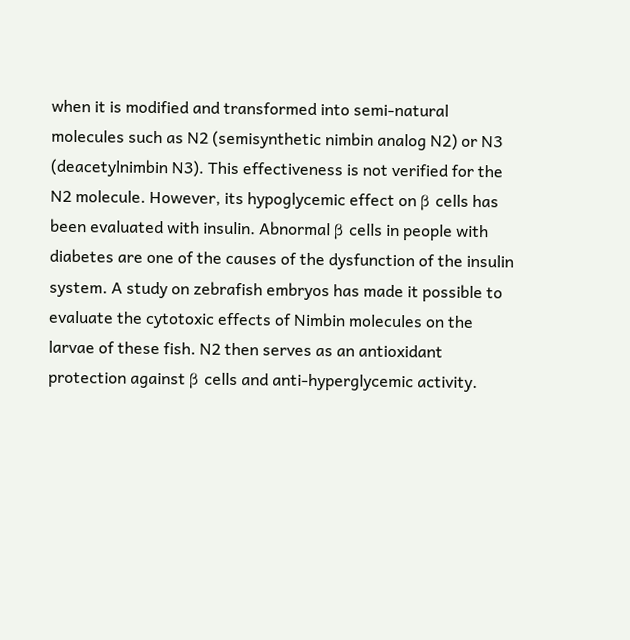when it is modified and transformed into semi-natural molecules such as N2 (semisynthetic nimbin analog N2) or N3 (deacetylnimbin N3). This effectiveness is not verified for the N2 molecule. However, its hypoglycemic effect on β cells has been evaluated with insulin. Abnormal β cells in people with diabetes are one of the causes of the dysfunction of the insulin system. A study on zebrafish embryos has made it possible to evaluate the cytotoxic effects of Nimbin molecules on the larvae of these fish. N2 then serves as an antioxidant protection against β cells and anti-hyperglycemic activity.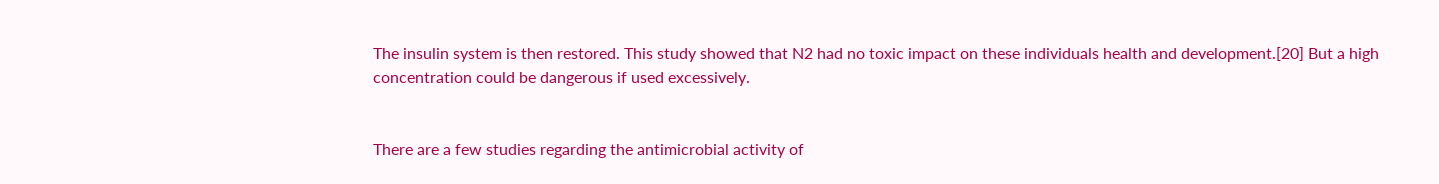The insulin system is then restored. This study showed that N2 had no toxic impact on these individuals health and development.[20] But a high concentration could be dangerous if used excessively.


There are a few studies regarding the antimicrobial activity of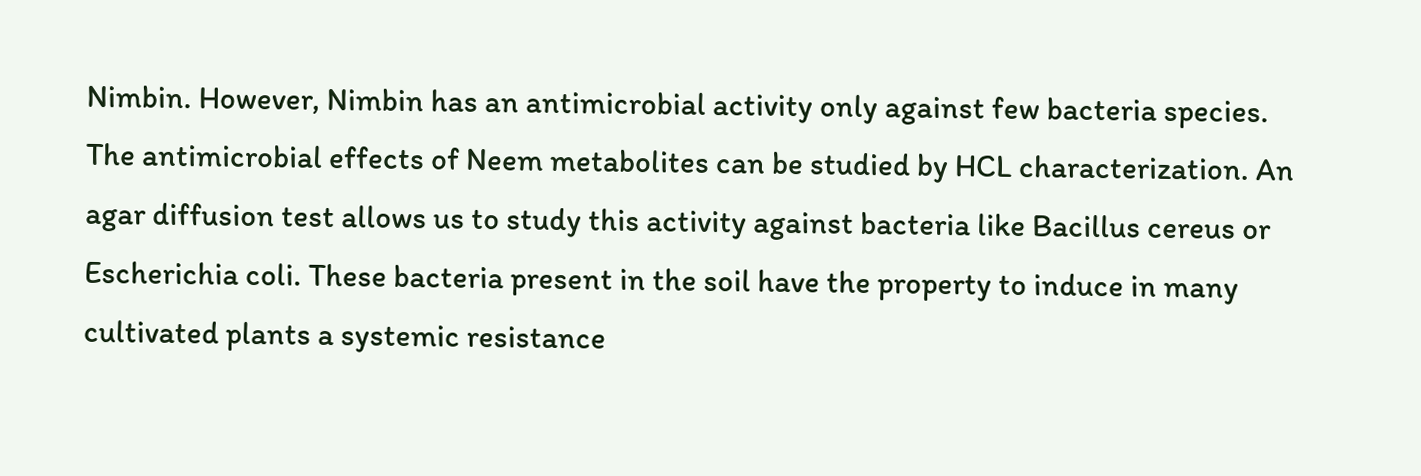Nimbin. However, Nimbin has an antimicrobial activity only against few bacteria species. The antimicrobial effects of Neem metabolites can be studied by HCL characterization. An agar diffusion test allows us to study this activity against bacteria like Bacillus cereus or Escherichia coli. These bacteria present in the soil have the property to induce in many cultivated plants a systemic resistance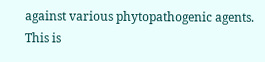against various phytopathogenic agents. This is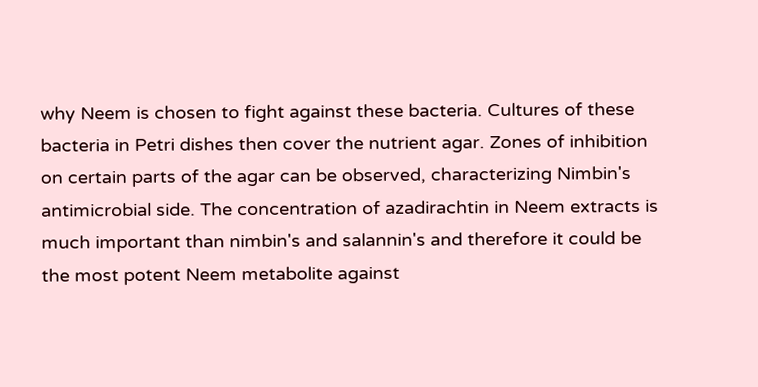why Neem is chosen to fight against these bacteria. Cultures of these bacteria in Petri dishes then cover the nutrient agar. Zones of inhibition on certain parts of the agar can be observed, characterizing Nimbin's antimicrobial side. The concentration of azadirachtin in Neem extracts is much important than nimbin's and salannin's and therefore it could be the most potent Neem metabolite against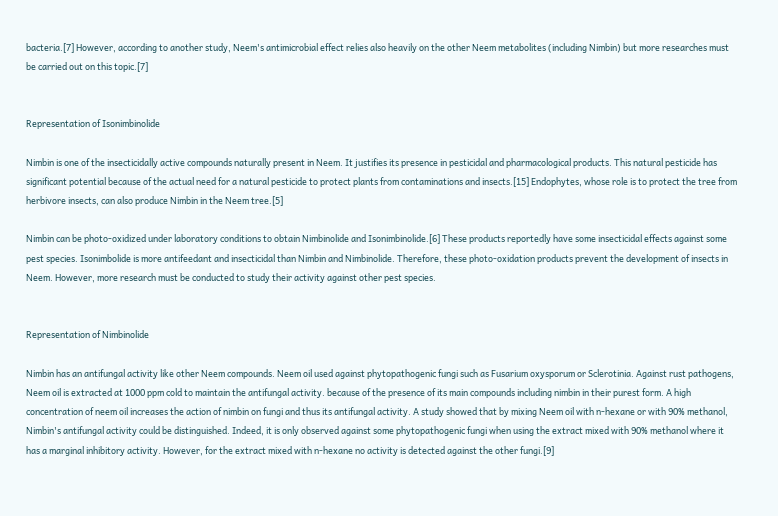bacteria.[7] However, according to another study, Neem's antimicrobial effect relies also heavily on the other Neem metabolites (including Nimbin) but more researches must be carried out on this topic.[7]


Representation of Isonimbinolide

Nimbin is one of the insecticidally active compounds naturally present in Neem. It justifies its presence in pesticidal and pharmacological products. This natural pesticide has significant potential because of the actual need for a natural pesticide to protect plants from contaminations and insects.[15] Endophytes, whose role is to protect the tree from herbivore insects, can also produce Nimbin in the Neem tree.[5]

Nimbin can be photo-oxidized under laboratory conditions to obtain Nimbinolide and Isonimbinolide.[6] These products reportedly have some insecticidal effects against some pest species. Isonimbolide is more antifeedant and insecticidal than Nimbin and Nimbinolide. Therefore, these photo-oxidation products prevent the development of insects in Neem. However, more research must be conducted to study their activity against other pest species.


Representation of Nimbinolide

Nimbin has an antifungal activity like other Neem compounds. Neem oil used against phytopathogenic fungi such as Fusarium oxysporum or Sclerotinia. Against rust pathogens, Neem oil is extracted at 1000 ppm cold to maintain the antifungal activity. because of the presence of its main compounds including nimbin in their purest form. A high concentration of neem oil increases the action of nimbin on fungi and thus its antifungal activity. A study showed that by mixing Neem oil with n-hexane or with 90% methanol, Nimbin's antifungal activity could be distinguished. Indeed, it is only observed against some phytopathogenic fungi when using the extract mixed with 90% methanol where it has a marginal inhibitory activity. However, for the extract mixed with n-hexane no activity is detected against the other fungi.[9]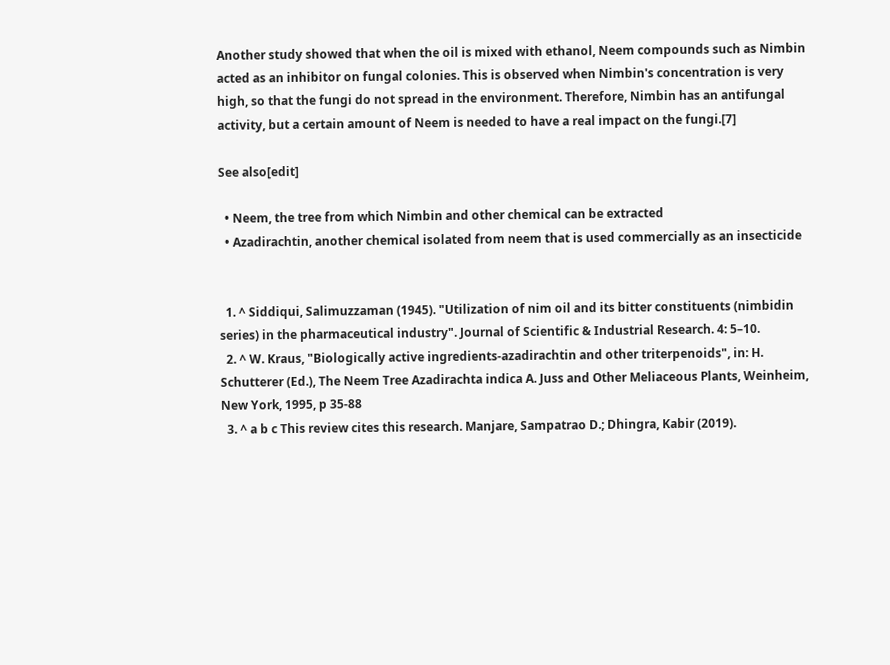Another study showed that when the oil is mixed with ethanol, Neem compounds such as Nimbin acted as an inhibitor on fungal colonies. This is observed when Nimbin's concentration is very high, so that the fungi do not spread in the environment. Therefore, Nimbin has an antifungal activity, but a certain amount of Neem is needed to have a real impact on the fungi.[7]

See also[edit]

  • Neem, the tree from which Nimbin and other chemical can be extracted
  • Azadirachtin, another chemical isolated from neem that is used commercially as an insecticide


  1. ^ Siddiqui, Salimuzzaman (1945). "Utilization of nim oil and its bitter constituents (nimbidin series) in the pharmaceutical industry". Journal of Scientific & Industrial Research. 4: 5–10.
  2. ^ W. Kraus, "Biologically active ingredients-azadirachtin and other triterpenoids", in: H. Schutterer (Ed.), The Neem Tree Azadirachta indica A. Juss and Other Meliaceous Plants, Weinheim, New York, 1995, p 35-88
  3. ^ a b c This review cites this research. Manjare, Sampatrao D.; Dhingra, Kabir (2019).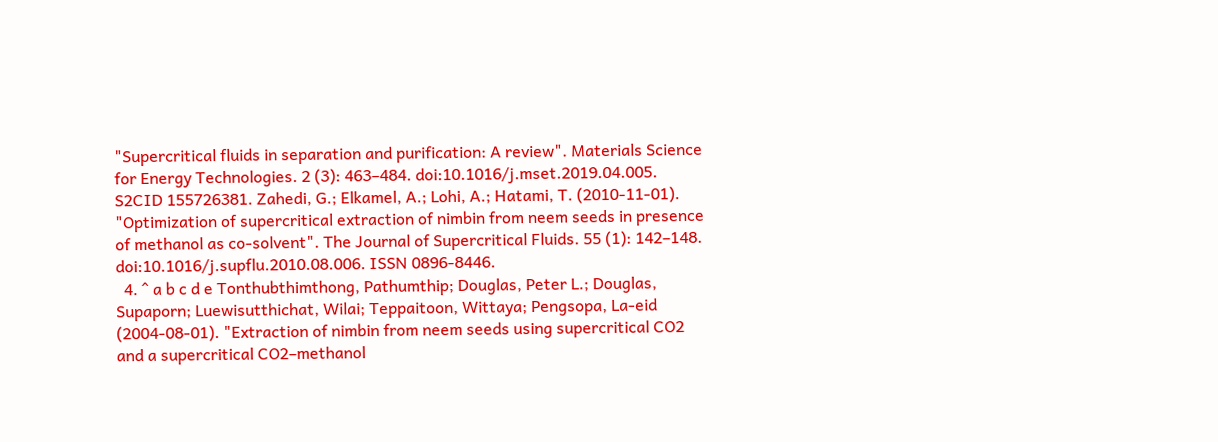"Supercritical fluids in separation and purification: A review". Materials Science for Energy Technologies. 2 (3): 463–484. doi:10.1016/j.mset.2019.04.005. S2CID 155726381. Zahedi, G.; Elkamel, A.; Lohi, A.; Hatami, T. (2010-11-01). "Optimization of supercritical extraction of nimbin from neem seeds in presence of methanol as co-solvent". The Journal of Supercritical Fluids. 55 (1): 142–148. doi:10.1016/j.supflu.2010.08.006. ISSN 0896-8446.
  4. ^ a b c d e Tonthubthimthong, Pathumthip; Douglas, Peter L.; Douglas, Supaporn; Luewisutthichat, Wilai; Teppaitoon, Wittaya; Pengsopa, La-eid (2004-08-01). "Extraction of nimbin from neem seeds using supercritical CO2 and a supercritical CO2–methanol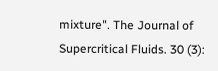mixture". The Journal of Supercritical Fluids. 30 (3):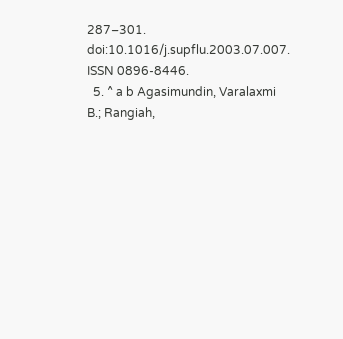287–301. doi:10.1016/j.supflu.2003.07.007. ISSN 0896-8446.
  5. ^ a b Agasimundin, Varalaxmi B.; Rangiah,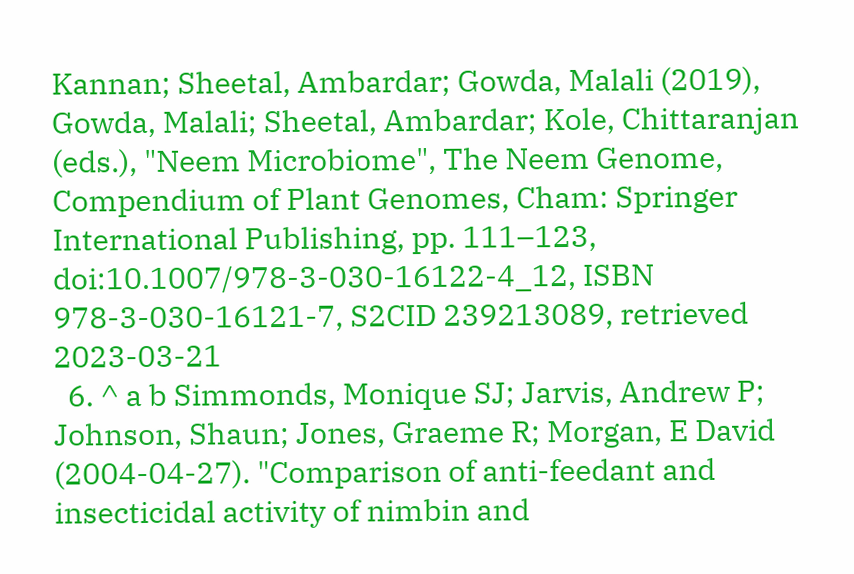Kannan; Sheetal, Ambardar; Gowda, Malali (2019), Gowda, Malali; Sheetal, Ambardar; Kole, Chittaranjan (eds.), "Neem Microbiome", The Neem Genome, Compendium of Plant Genomes, Cham: Springer International Publishing, pp. 111–123, doi:10.1007/978-3-030-16122-4_12, ISBN 978-3-030-16121-7, S2CID 239213089, retrieved 2023-03-21
  6. ^ a b Simmonds, Monique SJ; Jarvis, Andrew P; Johnson, Shaun; Jones, Graeme R; Morgan, E David (2004-04-27). "Comparison of anti-feedant and insecticidal activity of nimbin and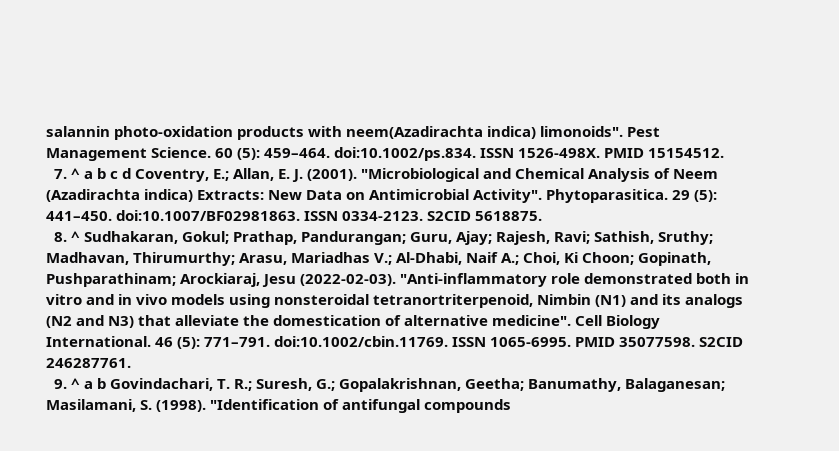salannin photo-oxidation products with neem(Azadirachta indica) limonoids". Pest Management Science. 60 (5): 459–464. doi:10.1002/ps.834. ISSN 1526-498X. PMID 15154512.
  7. ^ a b c d Coventry, E.; Allan, E. J. (2001). "Microbiological and Chemical Analysis of Neem (Azadirachta indica) Extracts: New Data on Antimicrobial Activity". Phytoparasitica. 29 (5): 441–450. doi:10.1007/BF02981863. ISSN 0334-2123. S2CID 5618875.
  8. ^ Sudhakaran, Gokul; Prathap, Pandurangan; Guru, Ajay; Rajesh, Ravi; Sathish, Sruthy; Madhavan, Thirumurthy; Arasu, Mariadhas V.; Al‐Dhabi, Naif A.; Choi, Ki Choon; Gopinath, Pushparathinam; Arockiaraj, Jesu (2022-02-03). "Anti‐inflammatory role demonstrated both in vitro and in vivo models using nonsteroidal tetranortriterpenoid, Nimbin (N1) and its analogs (N2 and N3) that alleviate the domestication of alternative medicine". Cell Biology International. 46 (5): 771–791. doi:10.1002/cbin.11769. ISSN 1065-6995. PMID 35077598. S2CID 246287761.
  9. ^ a b Govindachari, T. R.; Suresh, G.; Gopalakrishnan, Geetha; Banumathy, Balaganesan; Masilamani, S. (1998). "Identification of antifungal compounds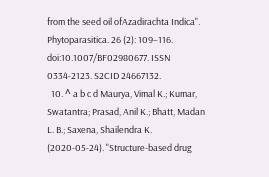from the seed oil ofAzadirachta Indica". Phytoparasitica. 26 (2): 109–116. doi:10.1007/BF02980677. ISSN 0334-2123. S2CID 24667132.
  10. ^ a b c d Maurya, Vimal K.; Kumar, Swatantra; Prasad, Anil K.; Bhatt, Madan L. B.; Saxena, Shailendra K. (2020-05-24). "Structure-based drug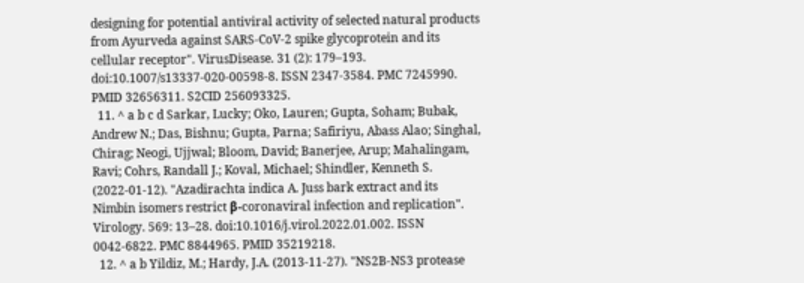designing for potential antiviral activity of selected natural products from Ayurveda against SARS-CoV-2 spike glycoprotein and its cellular receptor". VirusDisease. 31 (2): 179–193. doi:10.1007/s13337-020-00598-8. ISSN 2347-3584. PMC 7245990. PMID 32656311. S2CID 256093325.
  11. ^ a b c d Sarkar, Lucky; Oko, Lauren; Gupta, Soham; Bubak, Andrew N.; Das, Bishnu; Gupta, Parna; Safiriyu, Abass Alao; Singhal, Chirag; Neogi, Ujjwal; Bloom, David; Banerjee, Arup; Mahalingam, Ravi; Cohrs, Randall J.; Koval, Michael; Shindler, Kenneth S. (2022-01-12). "Azadirachta indica A. Juss bark extract and its Nimbin isomers restrict β-coronaviral infection and replication". Virology. 569: 13–28. doi:10.1016/j.virol.2022.01.002. ISSN 0042-6822. PMC 8844965. PMID 35219218.
  12. ^ a b Yildiz, M.; Hardy, J.A. (2013-11-27). "NS2B-NS3 protease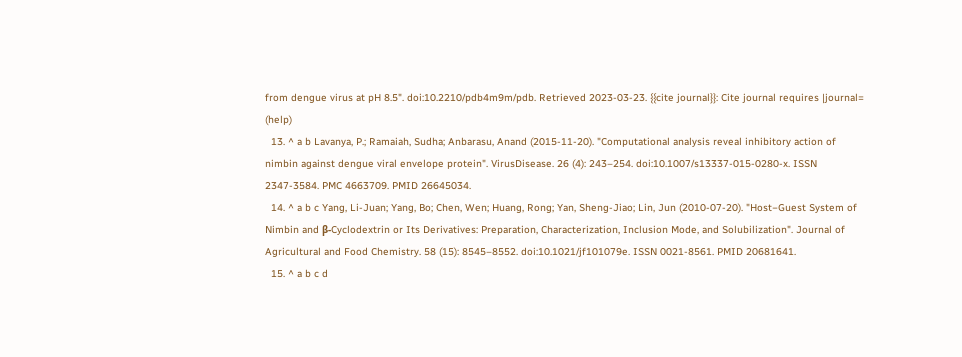from dengue virus at pH 8.5". doi:10.2210/pdb4m9m/pdb. Retrieved 2023-03-23. {{cite journal}}: Cite journal requires |journal= (help)
  13. ^ a b Lavanya, P.; Ramaiah, Sudha; Anbarasu, Anand (2015-11-20). "Computational analysis reveal inhibitory action of nimbin against dengue viral envelope protein". VirusDisease. 26 (4): 243–254. doi:10.1007/s13337-015-0280-x. ISSN 2347-3584. PMC 4663709. PMID 26645034.
  14. ^ a b c Yang, Li-Juan; Yang, Bo; Chen, Wen; Huang, Rong; Yan, Sheng-Jiao; Lin, Jun (2010-07-20). "Host−Guest System of Nimbin and β-Cyclodextrin or Its Derivatives: Preparation, Characterization, Inclusion Mode, and Solubilization". Journal of Agricultural and Food Chemistry. 58 (15): 8545–8552. doi:10.1021/jf101079e. ISSN 0021-8561. PMID 20681641.
  15. ^ a b c d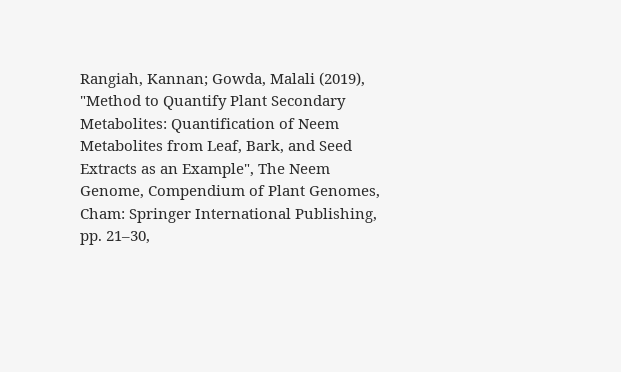Rangiah, Kannan; Gowda, Malali (2019), "Method to Quantify Plant Secondary Metabolites: Quantification of Neem Metabolites from Leaf, Bark, and Seed Extracts as an Example", The Neem Genome, Compendium of Plant Genomes, Cham: Springer International Publishing, pp. 21–30,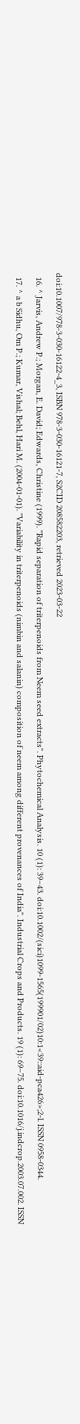doi:10.1007/978-3-030-16122-4_3, ISBN 978-3-030-16121-7, S2CID 208582203, retrieved 2023-03-22
  16. ^ Jarvis, Andrew P.; Morgan, E. David; Edwards, Christine (1999). "Rapid separation of triterpenoids from Neem seed extracts". Phytochemical Analysis. 10 (1): 39–43. doi:10.1002/(sici)1099-1565(199901/02)10:1<39::aid-pca426>;2-l. ISSN 0958-0344.
  17. ^ a b Sidhu, Om P.; Kumar, Vishal; Behl, Hari M. (2004-01-01). "Variability in triterpenoids (nimbin and salanin) composition of neem among different provenances of India". Industrial Crops and Products. 19 (1): 69–75. doi:10.1016/j.indcrop.2003.07.002. ISSN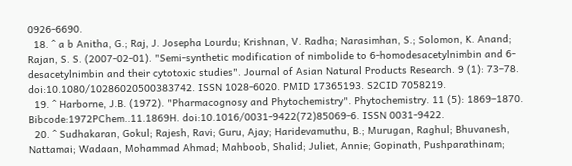0926-6690.
  18. ^ a b Anitha, G.; Raj, J. Josepha Lourdu; Krishnan, V. Radha; Narasimhan, S.; Solomon, K. Anand; Rajan, S. S. (2007-02-01). "Semi-synthetic modification of nimbolide to 6-homodesacetylnimbin and 6-desacetylnimbin and their cytotoxic studies". Journal of Asian Natural Products Research. 9 (1): 73–78. doi:10.1080/10286020500383742. ISSN 1028-6020. PMID 17365193. S2CID 7058219.
  19. ^ Harborne, J.B. (1972). "Pharmacognosy and Phytochemistry". Phytochemistry. 11 (5): 1869–1870. Bibcode:1972PChem..11.1869H. doi:10.1016/0031-9422(72)85069-6. ISSN 0031-9422.
  20. ^ Sudhakaran, Gokul; Rajesh, Ravi; Guru, Ajay; Haridevamuthu, B.; Murugan, Raghul; Bhuvanesh, Nattamai; Wadaan, Mohammad Ahmad; Mahboob, Shalid; Juliet, Annie; Gopinath, Pushparathinam;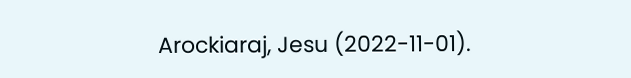Arockiaraj, Jesu (2022-11-01).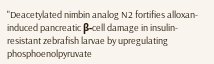"Deacetylated nimbin analog N2 fortifies alloxan-induced pancreatic β-cell damage in insulin-resistant zebrafish larvae by upregulating phosphoenolpyruvate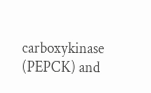carboxykinase (PEPCK) and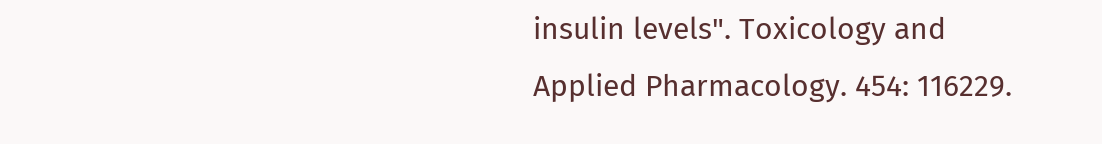insulin levels". Toxicology and Applied Pharmacology. 454: 116229.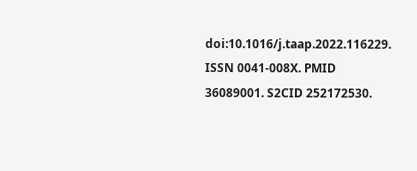doi:10.1016/j.taap.2022.116229. ISSN 0041-008X. PMID 36089001. S2CID 252172530.